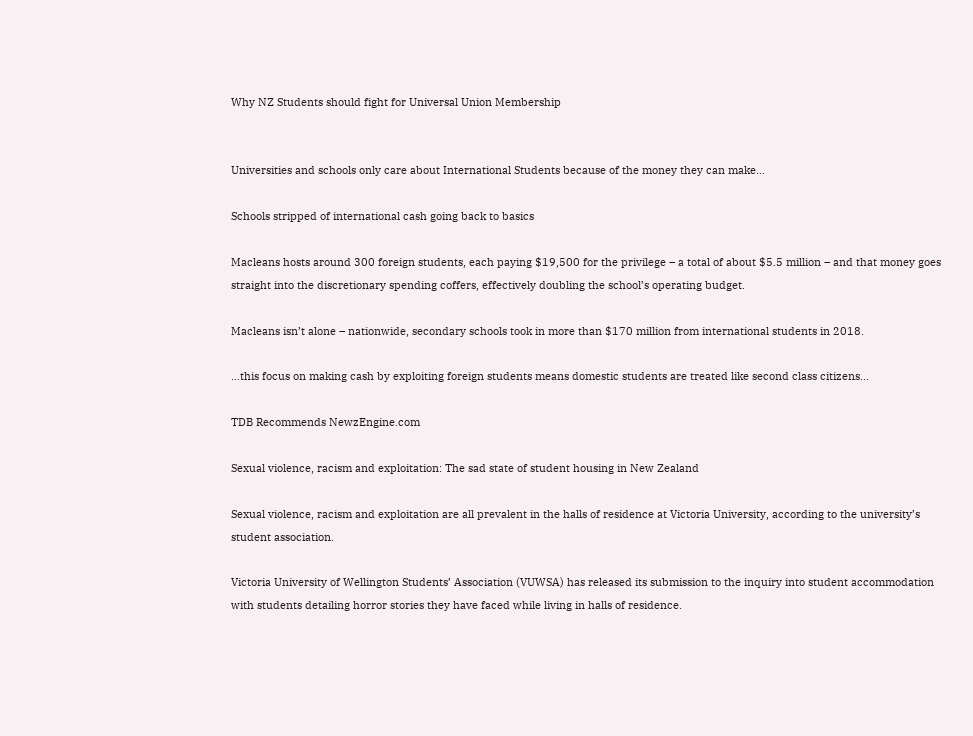Why NZ Students should fight for Universal Union Membership


Universities and schools only care about International Students because of the money they can make…

Schools stripped of international cash going back to basics

Macleans hosts around 300 foreign students, each paying $19,500 for the privilege – a total of about $5.5 million – and that money goes straight into the discretionary spending coffers, effectively doubling the school’s operating budget.

Macleans isn’t alone – nationwide, secondary schools took in more than $170 million from international students in 2018.

…this focus on making cash by exploiting foreign students means domestic students are treated like second class citizens…

TDB Recommends NewzEngine.com

Sexual violence, racism and exploitation: The sad state of student housing in New Zealand

Sexual violence, racism and exploitation are all prevalent in the halls of residence at Victoria University, according to the university’s student association.

Victoria University of Wellington Students’ Association (VUWSA) has released its submission to the inquiry into student accommodation with students detailing horror stories they have faced while living in halls of residence.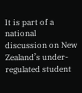It is part of a national discussion on New Zealand’s under-regulated student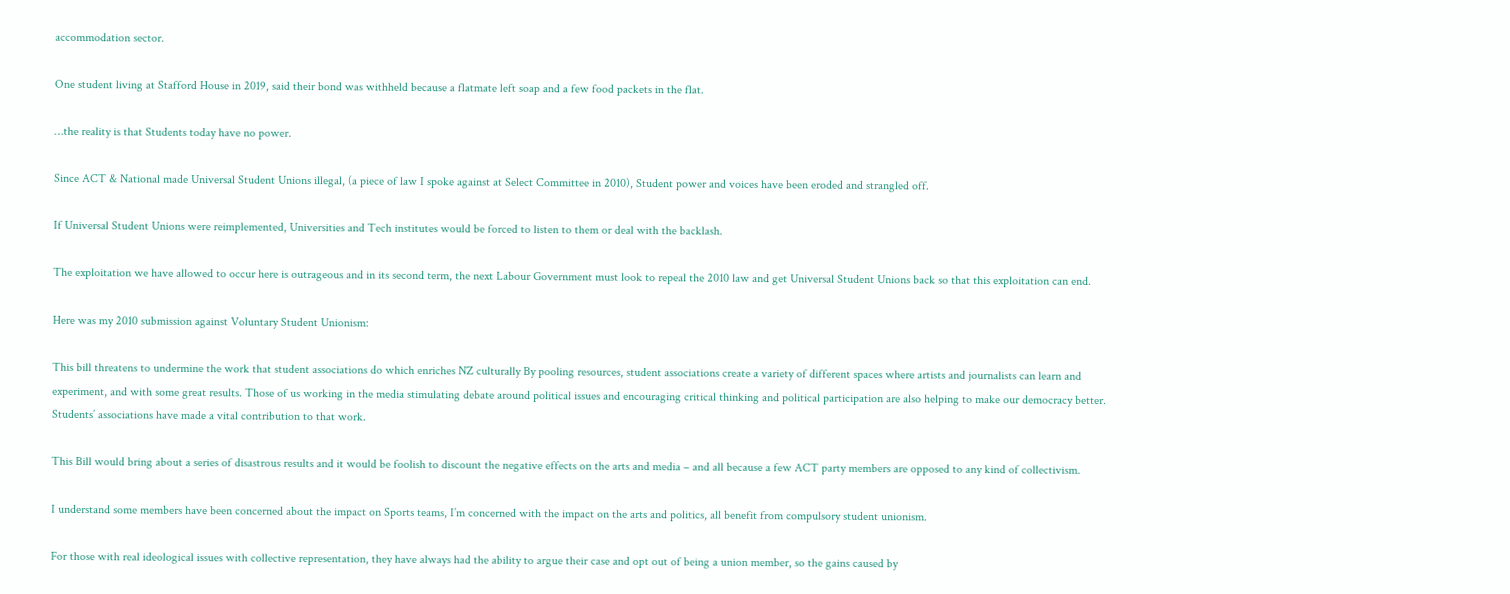accommodation sector.

One student living at Stafford House in 2019, said their bond was withheld because a flatmate left soap and a few food packets in the flat.

…the reality is that Students today have no power.

Since ACT & National made Universal Student Unions illegal, (a piece of law I spoke against at Select Committee in 2010), Student power and voices have been eroded and strangled off.

If Universal Student Unions were reimplemented, Universities and Tech institutes would be forced to listen to them or deal with the backlash.

The exploitation we have allowed to occur here is outrageous and in its second term, the next Labour Government must look to repeal the 2010 law and get Universal Student Unions back so that this exploitation can end.

Here was my 2010 submission against Voluntary Student Unionism:

This bill threatens to undermine the work that student associations do which enriches NZ culturally By pooling resources, student associations create a variety of different spaces where artists and journalists can learn and experiment, and with some great results. Those of us working in the media stimulating debate around political issues and encouraging critical thinking and political participation are also helping to make our democracy better. Students’ associations have made a vital contribution to that work.

This Bill would bring about a series of disastrous results and it would be foolish to discount the negative effects on the arts and media – and all because a few ACT party members are opposed to any kind of collectivism.

I understand some members have been concerned about the impact on Sports teams, I’m concerned with the impact on the arts and politics, all benefit from compulsory student unionism.

For those with real ideological issues with collective representation, they have always had the ability to argue their case and opt out of being a union member, so the gains caused by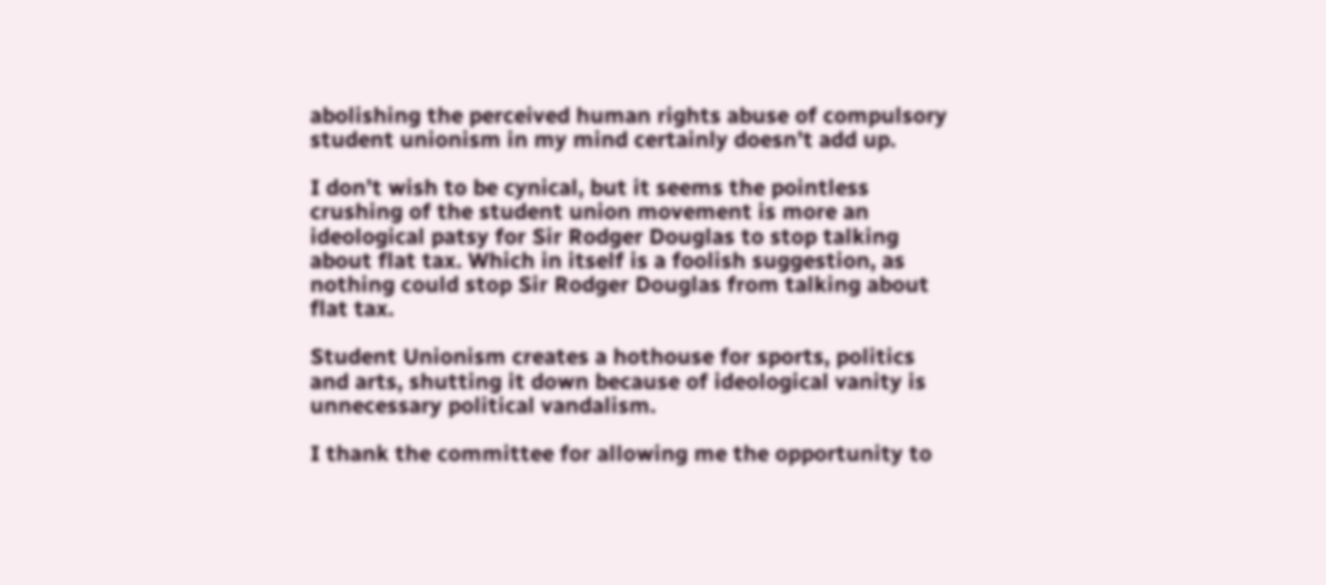abolishing the perceived human rights abuse of compulsory student unionism in my mind certainly doesn’t add up.

I don’t wish to be cynical, but it seems the pointless crushing of the student union movement is more an ideological patsy for Sir Rodger Douglas to stop talking about flat tax. Which in itself is a foolish suggestion, as nothing could stop Sir Rodger Douglas from talking about flat tax.

Student Unionism creates a hothouse for sports, politics and arts, shutting it down because of ideological vanity is unnecessary political vandalism.

I thank the committee for allowing me the opportunity to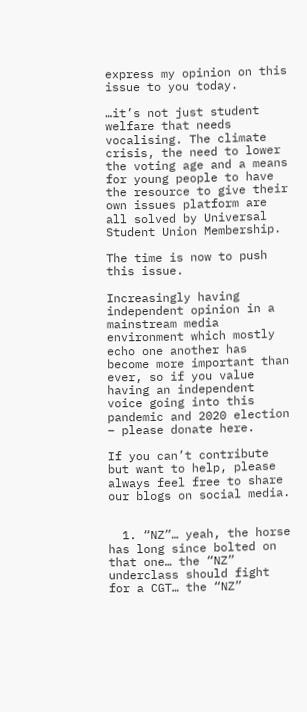express my opinion on this issue to you today.

…it’s not just student welfare that needs vocalising. The climate crisis, the need to lower the voting age and a means for young people to have the resource to give their own issues platform are all solved by Universal Student Union Membership.

The time is now to push this issue.

Increasingly having independent opinion in a mainstream media environment which mostly echo one another has become more important than ever, so if you value having an independent voice going into this pandemic and 2020 election – please donate here.

If you can’t contribute but want to help, please always feel free to share our blogs on social media.


  1. “NZ”… yeah, the horse has long since bolted on that one… the “NZ” underclass should fight for a CGT… the “NZ”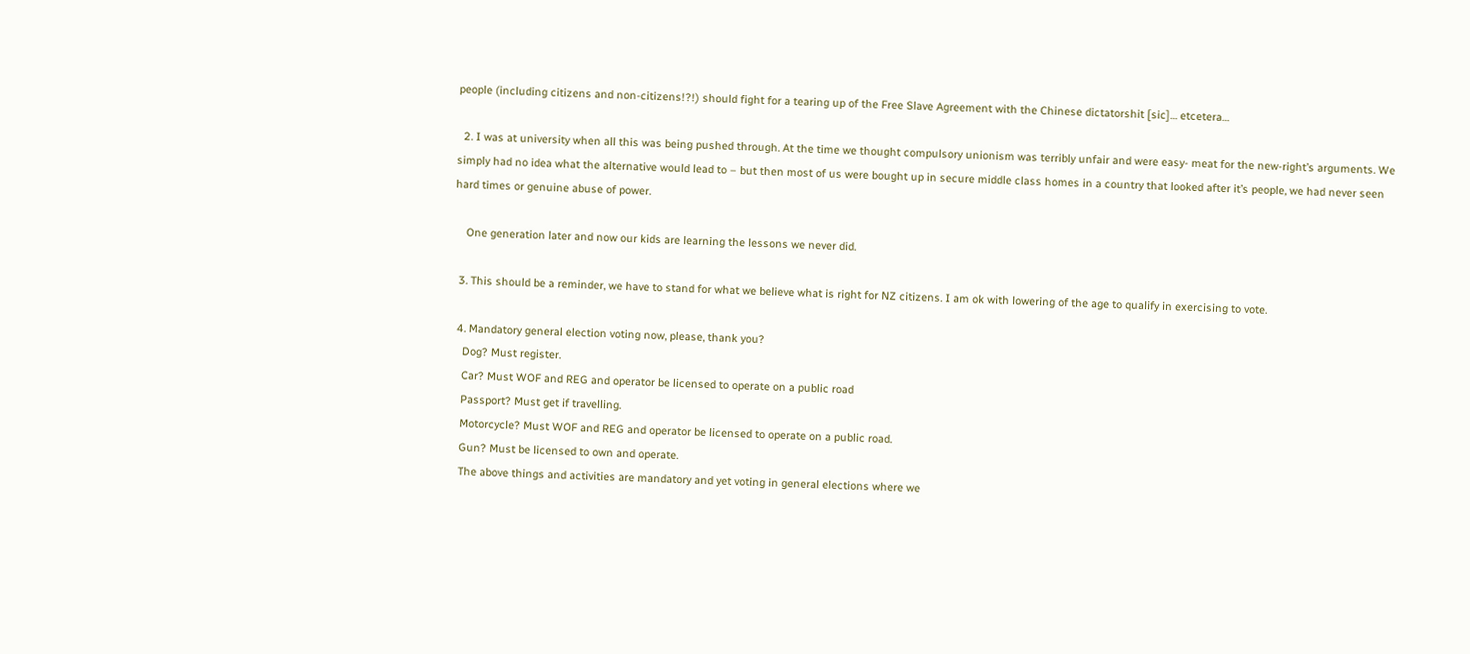people (including citizens and non-citizens!?!) should fight for a tearing up of the Free Slave Agreement with the Chinese dictatorshit [sic]… etcetera…

  2. I was at university when all this was being pushed through. At the time we thought compulsory unionism was terribly unfair and were easy- meat for the new-right’s arguments. We simply had no idea what the alternative would lead to – but then most of us were bought up in secure middle class homes in a country that looked after it’s people, we had never seen hard times or genuine abuse of power.

    One generation later and now our kids are learning the lessons we never did.

  3. This should be a reminder, we have to stand for what we believe what is right for NZ citizens. I am ok with lowering of the age to qualify in exercising to vote.

  4. Mandatory general election voting now, please, thank you?
    Dog? Must register.
    Car? Must WOF and REG and operator be licensed to operate on a public road
    Passport? Must get if travelling.
    Motorcycle? Must WOF and REG and operator be licensed to operate on a public road.
    Gun? Must be licensed to own and operate.
    The above things and activities are mandatory and yet voting in general elections where we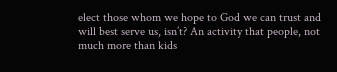elect those whom we hope to God we can trust and will best serve us, isn’t? An activity that people, not much more than kids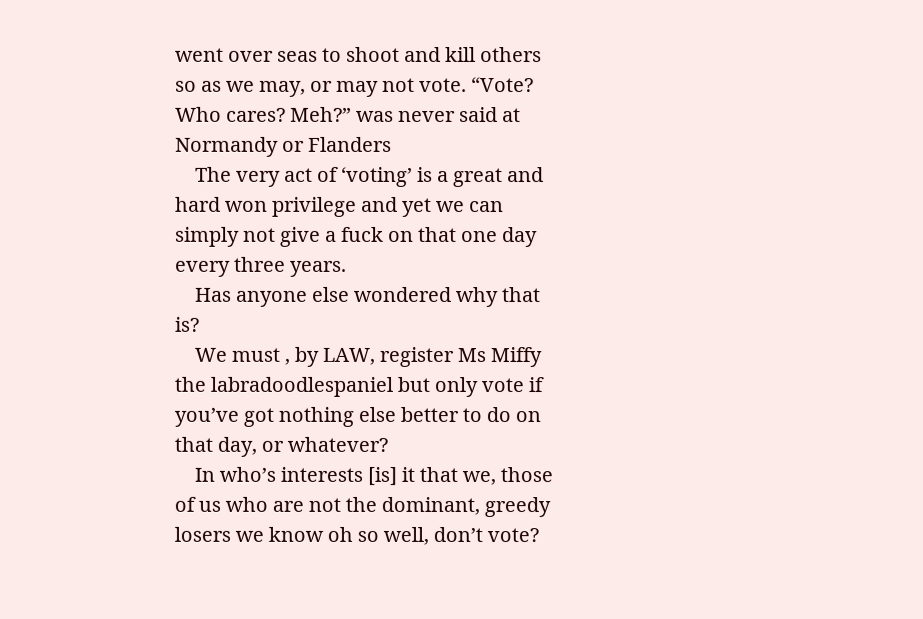went over seas to shoot and kill others so as we may, or may not vote. “Vote? Who cares? Meh?” was never said at Normandy or Flanders
    The very act of ‘voting’ is a great and hard won privilege and yet we can simply not give a fuck on that one day every three years.
    Has anyone else wondered why that is?
    We must , by LAW, register Ms Miffy the labradoodlespaniel but only vote if you’ve got nothing else better to do on that day, or whatever?
    In who’s interests [is] it that we, those of us who are not the dominant, greedy losers we know oh so well, don’t vote?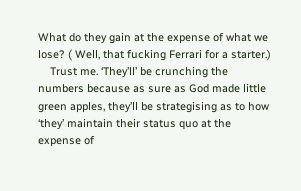What do they gain at the expense of what we lose? ( Well, that fucking Ferrari for a starter.)
    Trust me. ‘They’ll’ be crunching the numbers because as sure as God made little green apples, they’ll be strategising as to how ‘they’ maintain their status quo at the expense of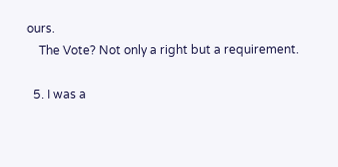ours.
    The Vote? Not only a right but a requirement.

  5. I was a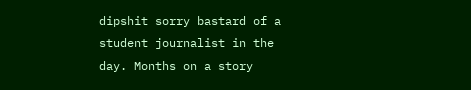dipshit sorry bastard of a student journalist in the day. Months on a story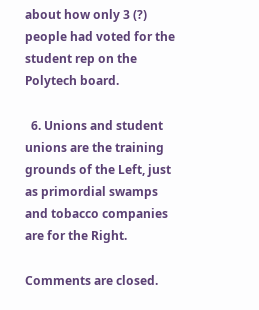about how only 3 (?) people had voted for the student rep on the Polytech board.

  6. Unions and student unions are the training grounds of the Left, just as primordial swamps and tobacco companies are for the Right.

Comments are closed.